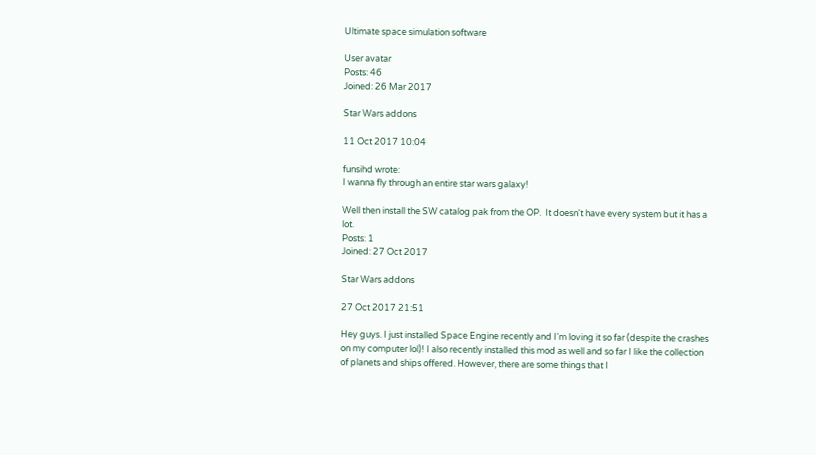Ultimate space simulation software

User avatar
Posts: 46
Joined: 26 Mar 2017

Star Wars addons

11 Oct 2017 10:04

funsihd wrote:
I wanna fly through an entire star wars galaxy!

Well then install the SW catalog pak from the OP.  It doesn't have every system but it has a lot.
Posts: 1
Joined: 27 Oct 2017

Star Wars addons

27 Oct 2017 21:51

Hey guys. I just installed Space Engine recently and I'm loving it so far (despite the crashes on my computer lol)! I also recently installed this mod as well and so far I like the collection of planets and ships offered. However, there are some things that I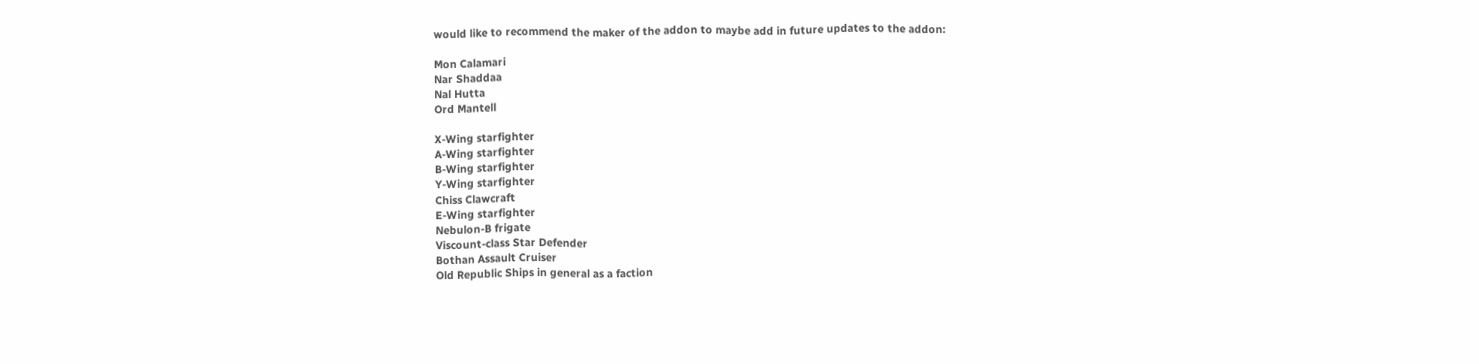would like to recommend the maker of the addon to maybe add in future updates to the addon:

Mon Calamari
Nar Shaddaa
Nal Hutta
Ord Mantell

X-Wing starfighter
A-Wing starfighter
B-Wing starfighter
Y-Wing starfighter
Chiss Clawcraft
E-Wing starfighter
Nebulon-B frigate
Viscount-class Star Defender
Bothan Assault Cruiser
Old Republic Ships in general as a faction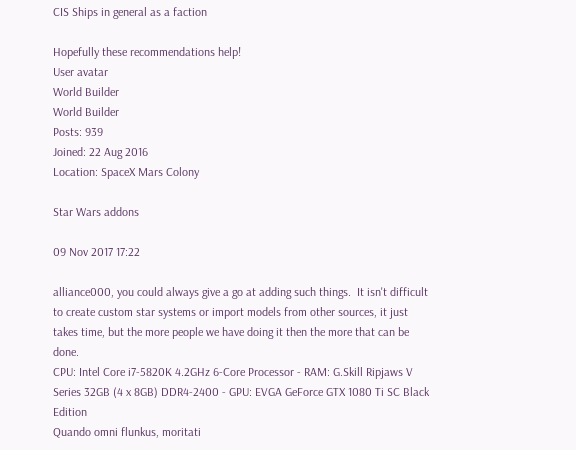CIS Ships in general as a faction

Hopefully these recommendations help!
User avatar
World Builder
World Builder
Posts: 939
Joined: 22 Aug 2016
Location: SpaceX Mars Colony

Star Wars addons

09 Nov 2017 17:22

alliance000, you could always give a go at adding such things.  It isn't difficult to create custom star systems or import models from other sources, it just takes time, but the more people we have doing it then the more that can be done.
CPU: Intel Core i7-5820K 4.2GHz 6-Core Processor - RAM: G.Skill Ripjaws V Series 32GB (4 x 8GB) DDR4-2400 - GPU: EVGA GeForce GTX 1080 Ti SC Black Edition
Quando omni flunkus, moritati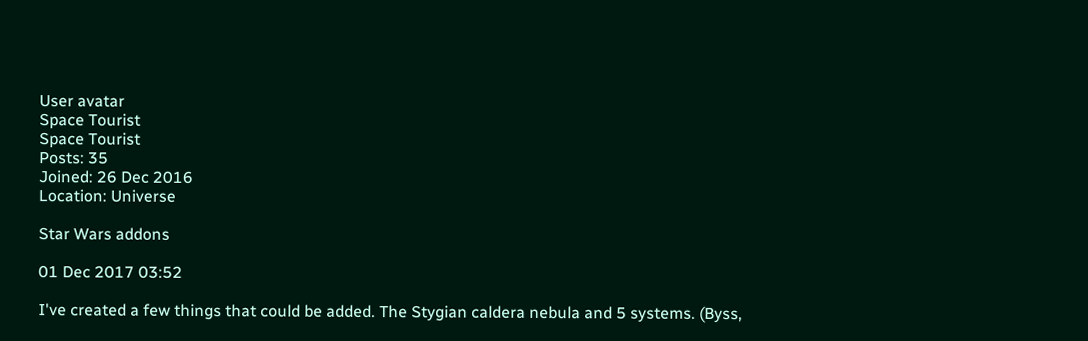User avatar
Space Tourist
Space Tourist
Posts: 35
Joined: 26 Dec 2016
Location: Universe

Star Wars addons

01 Dec 2017 03:52

I've created a few things that could be added. The Stygian caldera nebula and 5 systems. (Byss,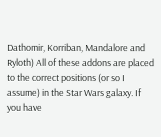Dathomir, Korriban, Mandalore and Ryloth) All of these addons are placed to the correct positions (or so I assume) in the Star Wars galaxy. If you have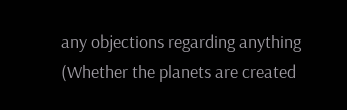any objections regarding anything (Whether the planets are created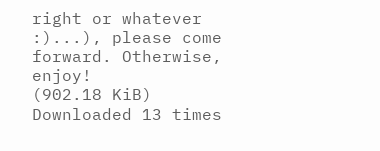right or whatever :)...), please come forward. Otherwise, enjoy!
(902.18 KiB) Downloaded 13 times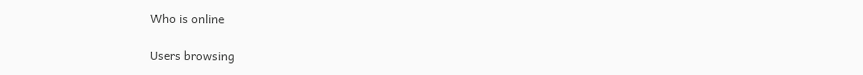Who is online

Users browsing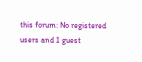this forum: No registered users and 1 guest